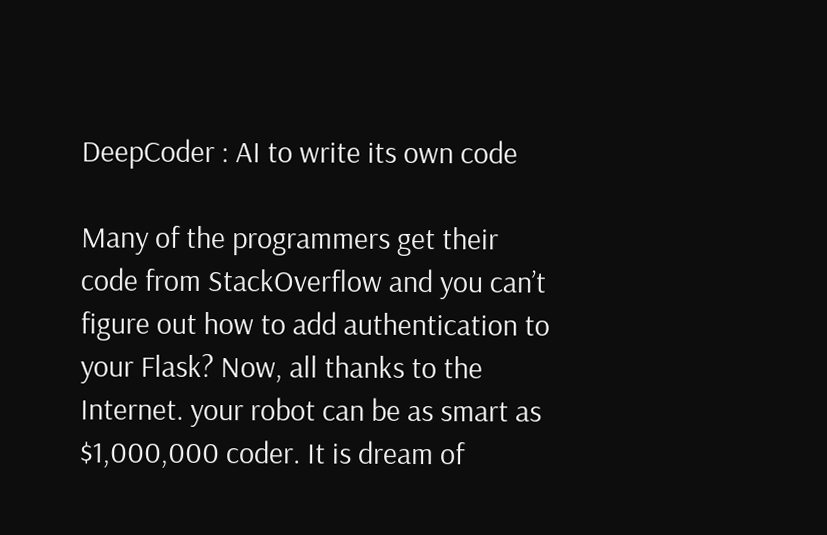DeepCoder : AI to write its own code

Many of the programmers get their code from StackOverflow and you can’t figure out how to add authentication to your Flask? Now, all thanks to the Internet. your robot can be as smart as $1,000,000 coder. It is dream of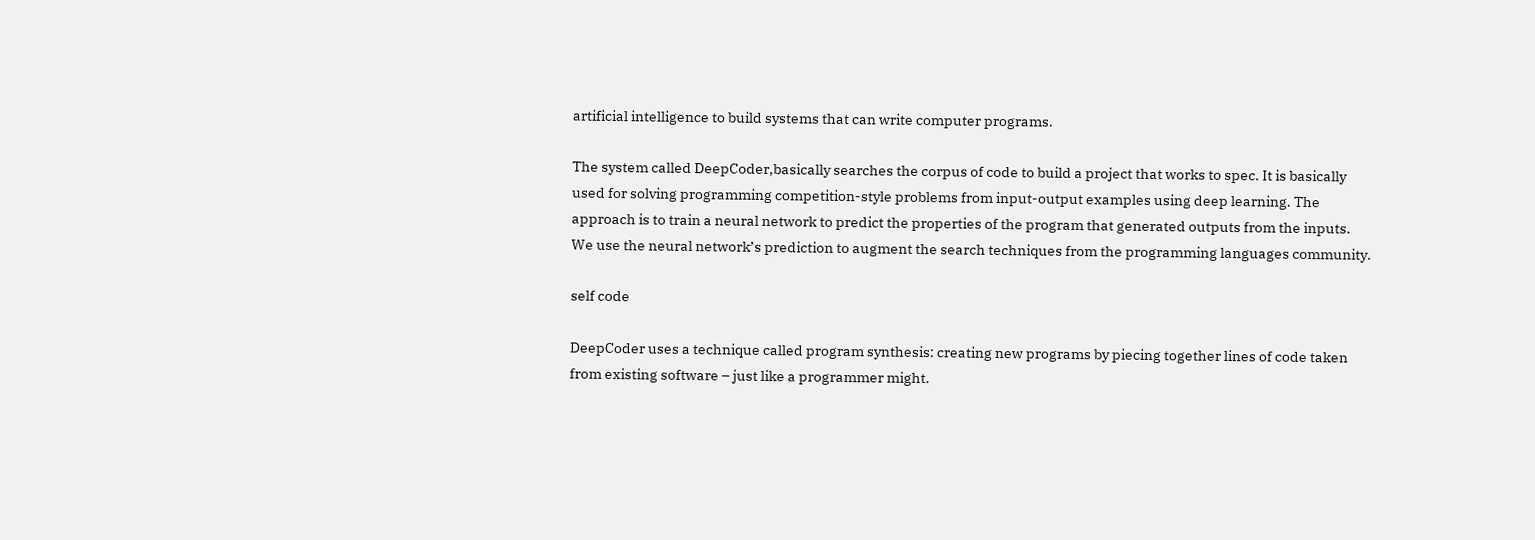artificial intelligence to build systems that can write computer programs.

The system called DeepCoder,basically searches the corpus of code to build a project that works to spec. It is basically used for solving programming competition-style problems from input-output examples using deep learning. The approach is to train a neural network to predict the properties of the program that generated outputs from the inputs. We use the neural network’s prediction to augment the search techniques from the programming languages community.

self code

DeepCoder uses a technique called program synthesis: creating new programs by piecing together lines of code taken from existing software – just like a programmer might.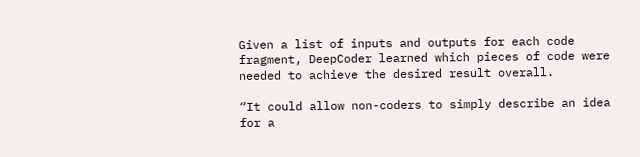Given a list of inputs and outputs for each code fragment, DeepCoder learned which pieces of code were needed to achieve the desired result overall.

“It could allow non-coders to simply describe an idea for a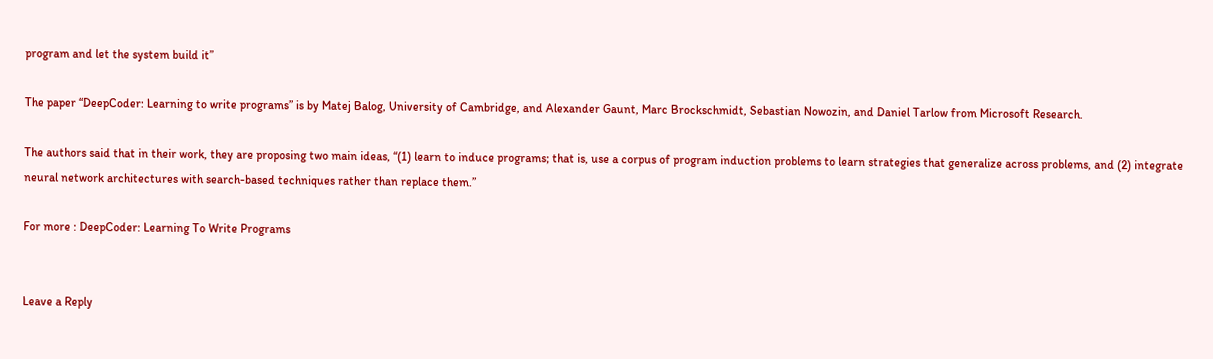program and let the system build it”

The paper “DeepCoder: Learning to write programs” is by Matej Balog, University of Cambridge, and Alexander Gaunt, Marc Brockschmidt, Sebastian Nowozin, and Daniel Tarlow from Microsoft Research.

The authors said that in their work, they are proposing two main ideas, “(1) learn to induce programs; that is, use a corpus of program induction problems to learn strategies that generalize across problems, and (2) integrate neural network architectures with search-based techniques rather than replace them.”

For more : DeepCoder: Learning To Write Programs


Leave a Reply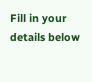Fill in your details below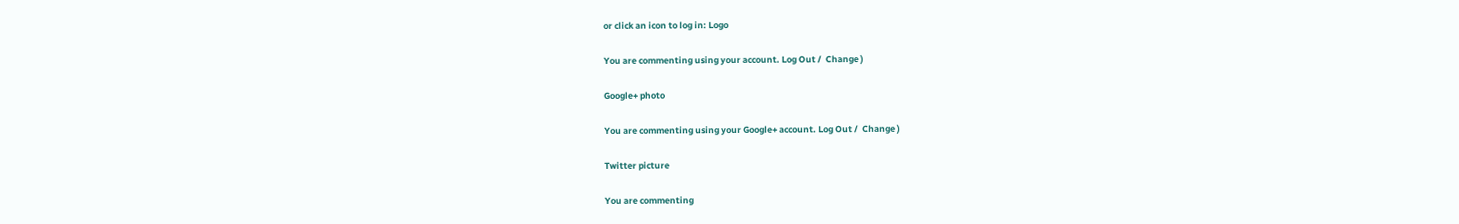or click an icon to log in: Logo

You are commenting using your account. Log Out /  Change )

Google+ photo

You are commenting using your Google+ account. Log Out /  Change )

Twitter picture

You are commenting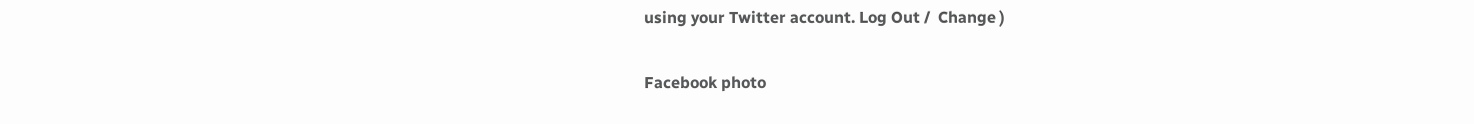using your Twitter account. Log Out /  Change )

Facebook photo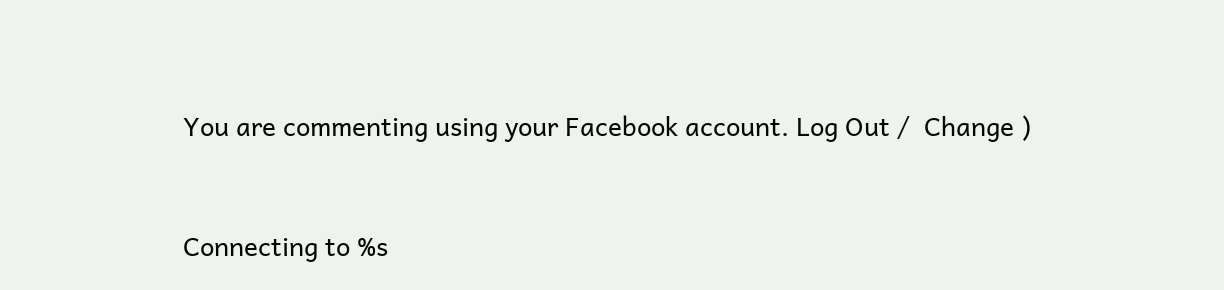You are commenting using your Facebook account. Log Out /  Change )


Connecting to %s